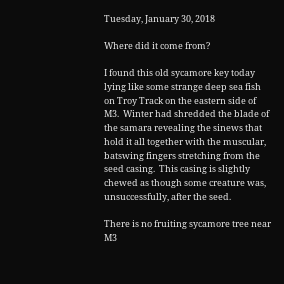Tuesday, January 30, 2018

Where did it come from?

I found this old sycamore key today lying like some strange deep sea fish on Troy Track on the eastern side of M3.  Winter had shredded the blade of the samara revealing the sinews that hold it all together with the muscular, batswing fingers stretching from the seed casing.  This casing is slightly chewed as though some creature was, unsuccessfully, after the seed.

There is no fruiting sycamore tree near M3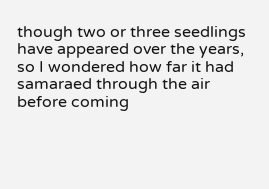though two or three seedlings have appeared over the years, so I wondered how far it had samaraed through the air before coming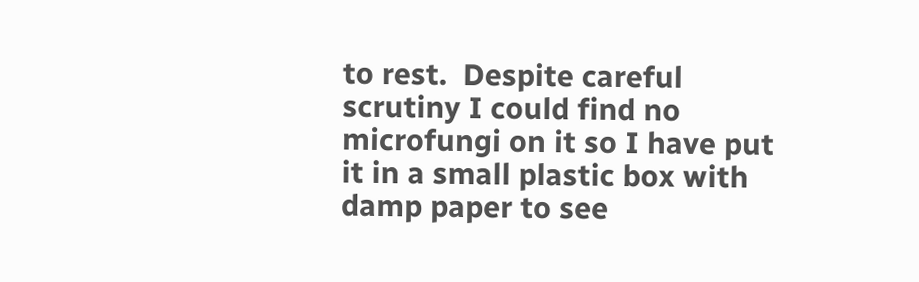to rest.  Despite careful scrutiny I could find no microfungi on it so I have put it in a small plastic box with damp paper to see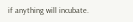if anything will incubate.